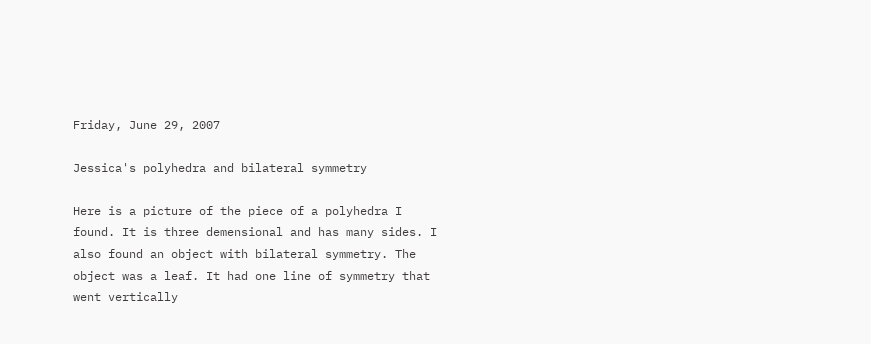Friday, June 29, 2007

Jessica's polyhedra and bilateral symmetry

Here is a picture of the piece of a polyhedra I found. It is three demensional and has many sides. I also found an object with bilateral symmetry. The object was a leaf. It had one line of symmetry that went vertically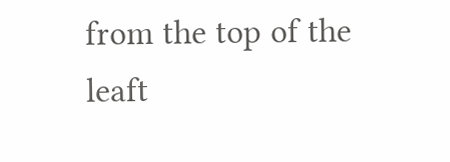from the top of the leaft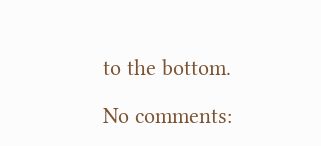to the bottom.

No comments: